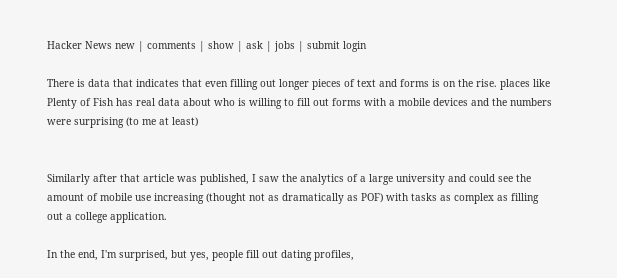Hacker News new | comments | show | ask | jobs | submit login

There is data that indicates that even filling out longer pieces of text and forms is on the rise. places like Plenty of Fish has real data about who is willing to fill out forms with a mobile devices and the numbers were surprising (to me at least)


Similarly after that article was published, I saw the analytics of a large university and could see the amount of mobile use increasing (thought not as dramatically as POF) with tasks as complex as filling out a college application.

In the end, I'm surprised, but yes, people fill out dating profiles,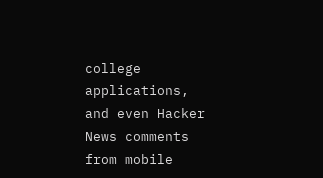college applications, and even Hacker News comments from mobile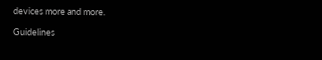devices more and more.

Guidelines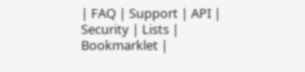| FAQ | Support | API | Security | Lists | Bookmarklet |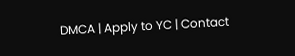DMCA | Apply to YC | Contact